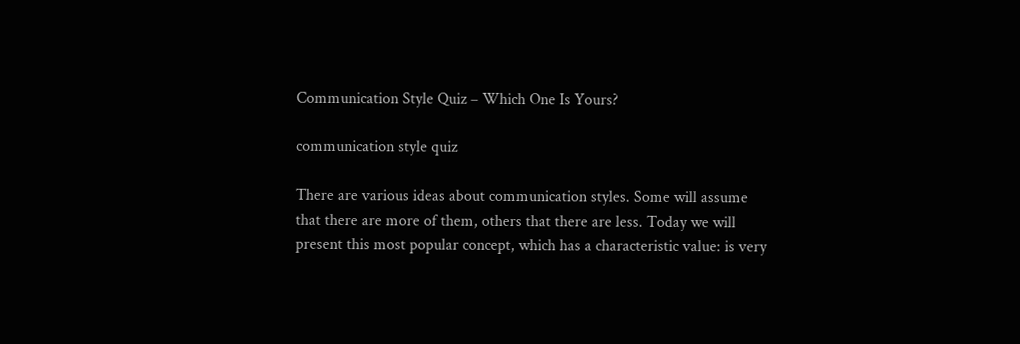Communication Style Quiz – Which One Is Yours?

communication style quiz

There are various ideas about communication styles. Some will assume that there are more of them, others that there are less. Today we will present this most popular concept, which has a characteristic value: is very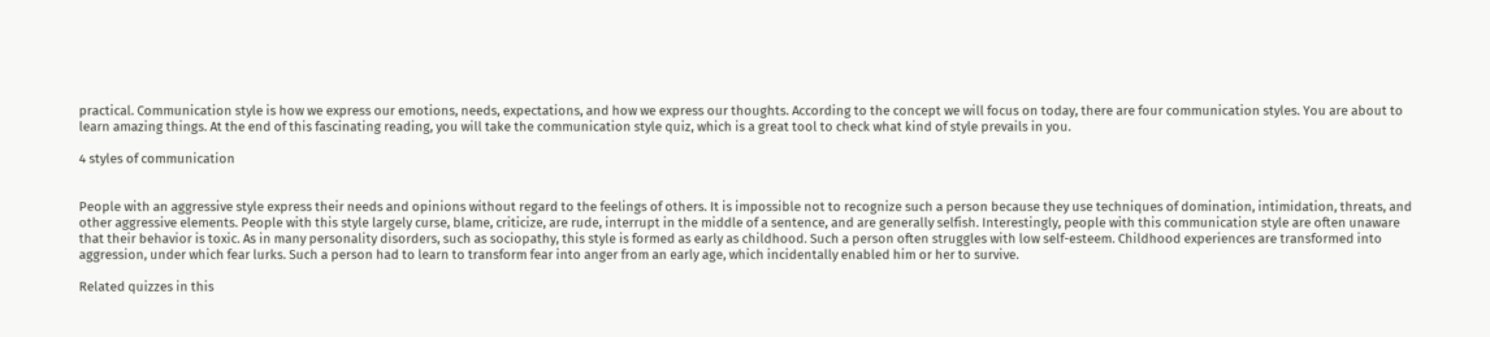practical. Communication style is how we express our emotions, needs, expectations, and how we express our thoughts. According to the concept we will focus on today, there are four communication styles. You are about to learn amazing things. At the end of this fascinating reading, you will take the communication style quiz, which is a great tool to check what kind of style prevails in you.

4 styles of communication


People with an aggressive style express their needs and opinions without regard to the feelings of others. It is impossible not to recognize such a person because they use techniques of domination, intimidation, threats, and other aggressive elements. People with this style largely curse, blame, criticize, are rude, interrupt in the middle of a sentence, and are generally selfish. Interestingly, people with this communication style are often unaware that their behavior is toxic. As in many personality disorders, such as sociopathy, this style is formed as early as childhood. Such a person often struggles with low self-esteem. Childhood experiences are transformed into aggression, under which fear lurks. Such a person had to learn to transform fear into anger from an early age, which incidentally enabled him or her to survive.

Related quizzes in this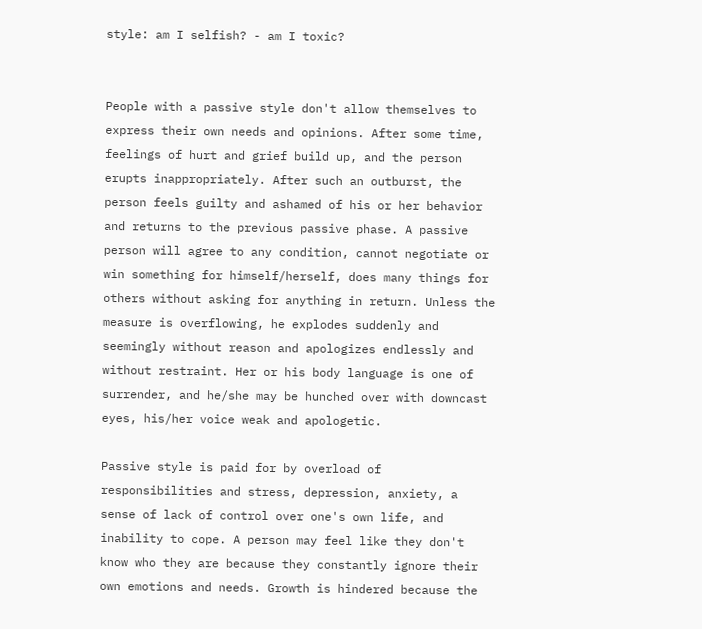style: am I selfish? - am I toxic?


People with a passive style don't allow themselves to express their own needs and opinions. After some time, feelings of hurt and grief build up, and the person erupts inappropriately. After such an outburst, the person feels guilty and ashamed of his or her behavior and returns to the previous passive phase. A passive person will agree to any condition, cannot negotiate or win something for himself/herself, does many things for others without asking for anything in return. Unless the measure is overflowing, he explodes suddenly and seemingly without reason and apologizes endlessly and without restraint. Her or his body language is one of surrender, and he/she may be hunched over with downcast eyes, his/her voice weak and apologetic.

Passive style is paid for by overload of responsibilities and stress, depression, anxiety, a sense of lack of control over one's own life, and inability to cope. A person may feel like they don't know who they are because they constantly ignore their own emotions and needs. Growth is hindered because the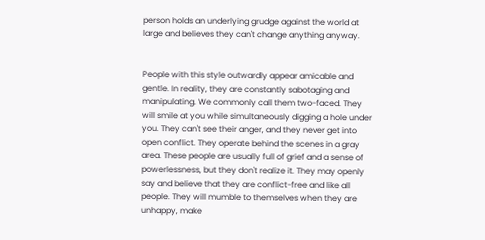person holds an underlying grudge against the world at large and believes they can't change anything anyway.


People with this style outwardly appear amicable and gentle. In reality, they are constantly sabotaging and manipulating. We commonly call them two-faced. They will smile at you while simultaneously digging a hole under you. They can't see their anger, and they never get into open conflict. They operate behind the scenes in a gray area. These people are usually full of grief and a sense of powerlessness, but they don't realize it. They may openly say and believe that they are conflict-free and like all people. They will mumble to themselves when they are unhappy, make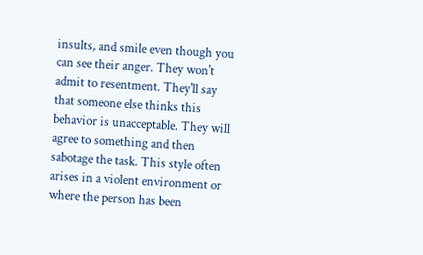insults, and smile even though you can see their anger. They won't admit to resentment. They'll say that someone else thinks this behavior is unacceptable. They will agree to something and then sabotage the task. This style often arises in a violent environment or where the person has been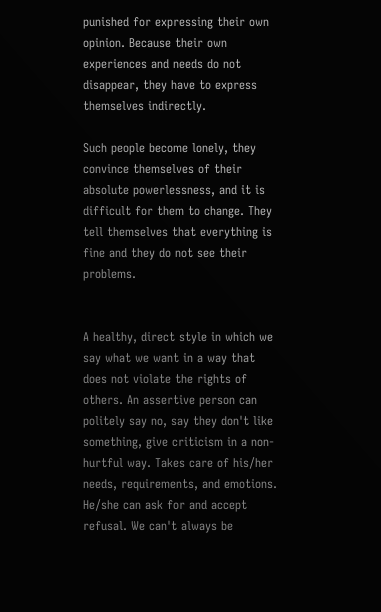punished for expressing their own opinion. Because their own experiences and needs do not disappear, they have to express themselves indirectly.

Such people become lonely, they convince themselves of their absolute powerlessness, and it is difficult for them to change. They tell themselves that everything is fine and they do not see their problems.


A healthy, direct style in which we say what we want in a way that does not violate the rights of others. An assertive person can politely say no, say they don't like something, give criticism in a non-hurtful way. Takes care of his/her needs, requirements, and emotions. He/she can ask for and accept refusal. We can't always be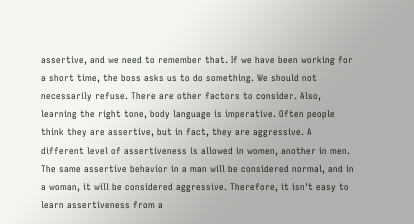assertive, and we need to remember that. If we have been working for a short time, the boss asks us to do something. We should not necessarily refuse. There are other factors to consider. Also, learning the right tone, body language is imperative. Often people think they are assertive, but in fact, they are aggressive. A different level of assertiveness is allowed in women, another in men. The same assertive behavior in a man will be considered normal, and in a woman, it will be considered aggressive. Therefore, it isn't easy to learn assertiveness from a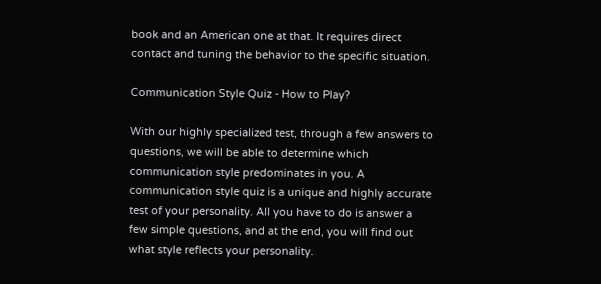book and an American one at that. It requires direct contact and tuning the behavior to the specific situation.

Communication Style Quiz - How to Play?

With our highly specialized test, through a few answers to questions, we will be able to determine which communication style predominates in you. A communication style quiz is a unique and highly accurate test of your personality. All you have to do is answer a few simple questions, and at the end, you will find out what style reflects your personality.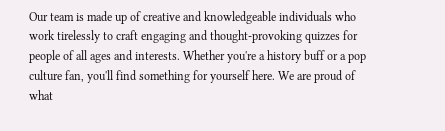Our team is made up of creative and knowledgeable individuals who work tirelessly to craft engaging and thought-provoking quizzes for people of all ages and interests. Whether you're a history buff or a pop culture fan, you'll find something for yourself here. We are proud of what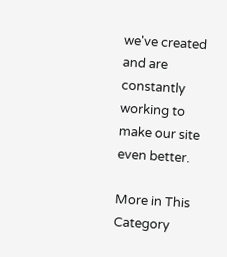we've created and are constantly working to make our site even better.

More in This Category